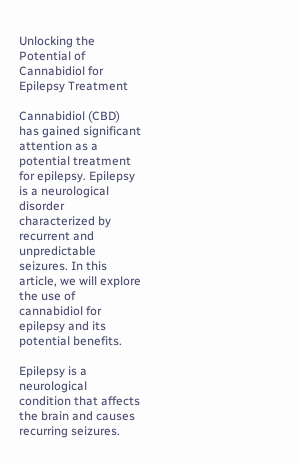Unlocking the Potential of Cannabidiol for Epilepsy Treatment

Cannabidiol (CBD) has gained significant attention as a potential treatment for epilepsy. Epilepsy is a neurological disorder characterized by recurrent and unpredictable seizures. In this article, we will explore the use of cannabidiol for epilepsy and its potential benefits.

Epilepsy is a neurological condition that affects the brain and causes recurring seizures.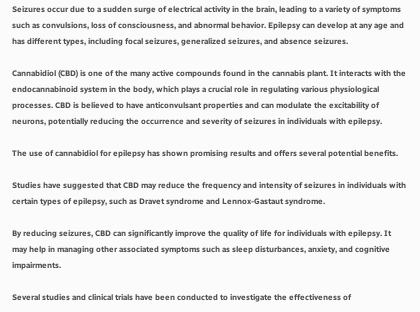Seizures occur due to a sudden surge of electrical activity in the brain, leading to a variety of symptoms such as convulsions, loss of consciousness, and abnormal behavior. Epilepsy can develop at any age and has different types, including focal seizures, generalized seizures, and absence seizures.

Cannabidiol (CBD) is one of the many active compounds found in the cannabis plant. It interacts with the endocannabinoid system in the body, which plays a crucial role in regulating various physiological processes. CBD is believed to have anticonvulsant properties and can modulate the excitability of neurons, potentially reducing the occurrence and severity of seizures in individuals with epilepsy.

The use of cannabidiol for epilepsy has shown promising results and offers several potential benefits.

Studies have suggested that CBD may reduce the frequency and intensity of seizures in individuals with certain types of epilepsy, such as Dravet syndrome and Lennox-Gastaut syndrome.

By reducing seizures, CBD can significantly improve the quality of life for individuals with epilepsy. It may help in managing other associated symptoms such as sleep disturbances, anxiety, and cognitive impairments.

Several studies and clinical trials have been conducted to investigate the effectiveness of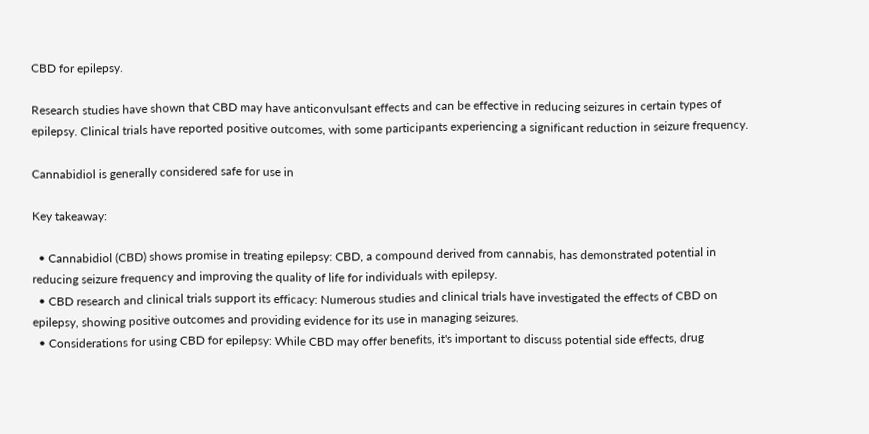CBD for epilepsy.

Research studies have shown that CBD may have anticonvulsant effects and can be effective in reducing seizures in certain types of epilepsy. Clinical trials have reported positive outcomes, with some participants experiencing a significant reduction in seizure frequency.

Cannabidiol is generally considered safe for use in

Key takeaway:

  • Cannabidiol (CBD) shows promise in treating epilepsy: CBD, a compound derived from cannabis, has demonstrated potential in reducing seizure frequency and improving the quality of life for individuals with epilepsy.
  • CBD research and clinical trials support its efficacy: Numerous studies and clinical trials have investigated the effects of CBD on epilepsy, showing positive outcomes and providing evidence for its use in managing seizures.
  • Considerations for using CBD for epilepsy: While CBD may offer benefits, it's important to discuss potential side effects, drug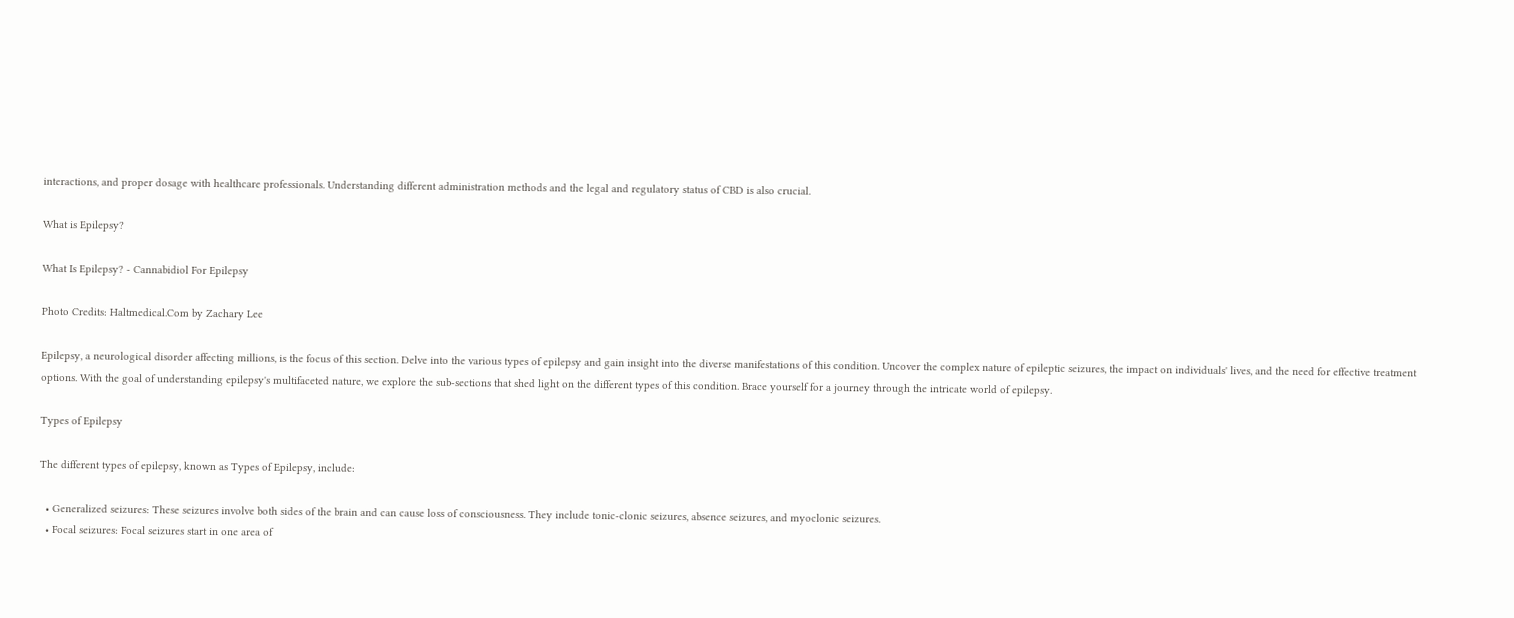interactions, and proper dosage with healthcare professionals. Understanding different administration methods and the legal and regulatory status of CBD is also crucial.

What is Epilepsy?

What Is Epilepsy? - Cannabidiol For Epilepsy

Photo Credits: Haltmedical.Com by Zachary Lee

Epilepsy, a neurological disorder affecting millions, is the focus of this section. Delve into the various types of epilepsy and gain insight into the diverse manifestations of this condition. Uncover the complex nature of epileptic seizures, the impact on individuals' lives, and the need for effective treatment options. With the goal of understanding epilepsy's multifaceted nature, we explore the sub-sections that shed light on the different types of this condition. Brace yourself for a journey through the intricate world of epilepsy.

Types of Epilepsy

The different types of epilepsy, known as Types of Epilepsy, include:

  • Generalized seizures: These seizures involve both sides of the brain and can cause loss of consciousness. They include tonic-clonic seizures, absence seizures, and myoclonic seizures.
  • Focal seizures: Focal seizures start in one area of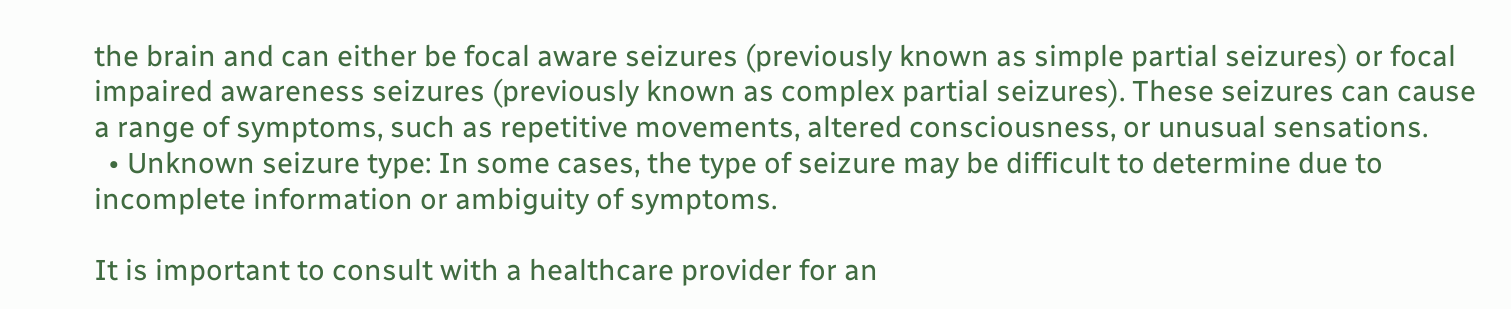the brain and can either be focal aware seizures (previously known as simple partial seizures) or focal impaired awareness seizures (previously known as complex partial seizures). These seizures can cause a range of symptoms, such as repetitive movements, altered consciousness, or unusual sensations.
  • Unknown seizure type: In some cases, the type of seizure may be difficult to determine due to incomplete information or ambiguity of symptoms.

It is important to consult with a healthcare provider for an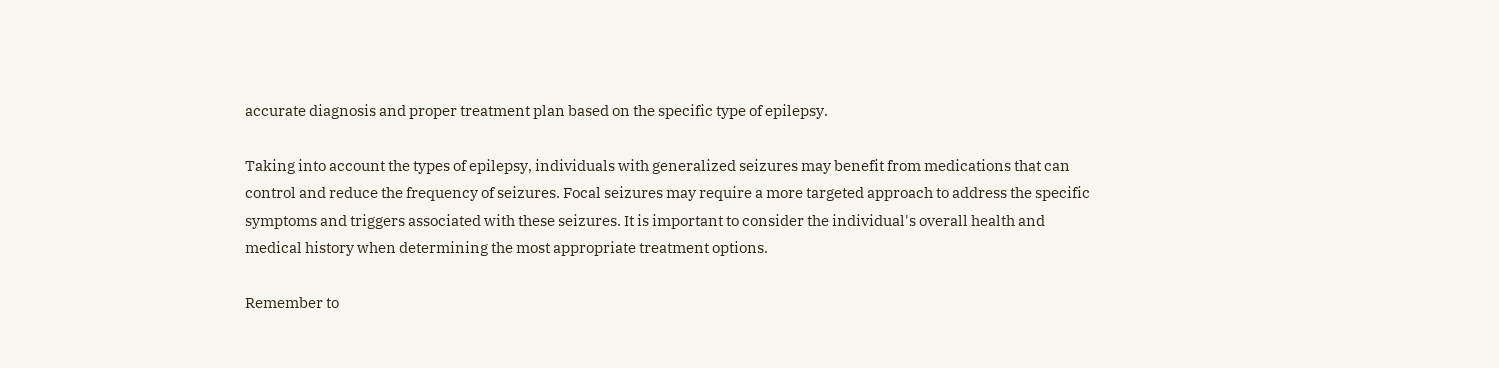accurate diagnosis and proper treatment plan based on the specific type of epilepsy.

Taking into account the types of epilepsy, individuals with generalized seizures may benefit from medications that can control and reduce the frequency of seizures. Focal seizures may require a more targeted approach to address the specific symptoms and triggers associated with these seizures. It is important to consider the individual's overall health and medical history when determining the most appropriate treatment options.

Remember to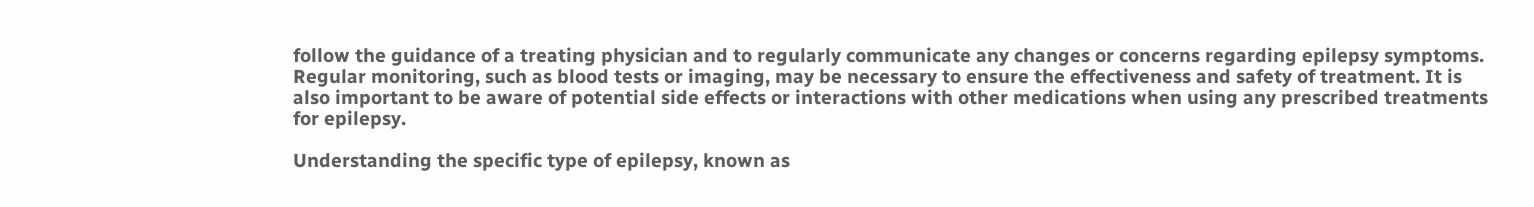follow the guidance of a treating physician and to regularly communicate any changes or concerns regarding epilepsy symptoms. Regular monitoring, such as blood tests or imaging, may be necessary to ensure the effectiveness and safety of treatment. It is also important to be aware of potential side effects or interactions with other medications when using any prescribed treatments for epilepsy.

Understanding the specific type of epilepsy, known as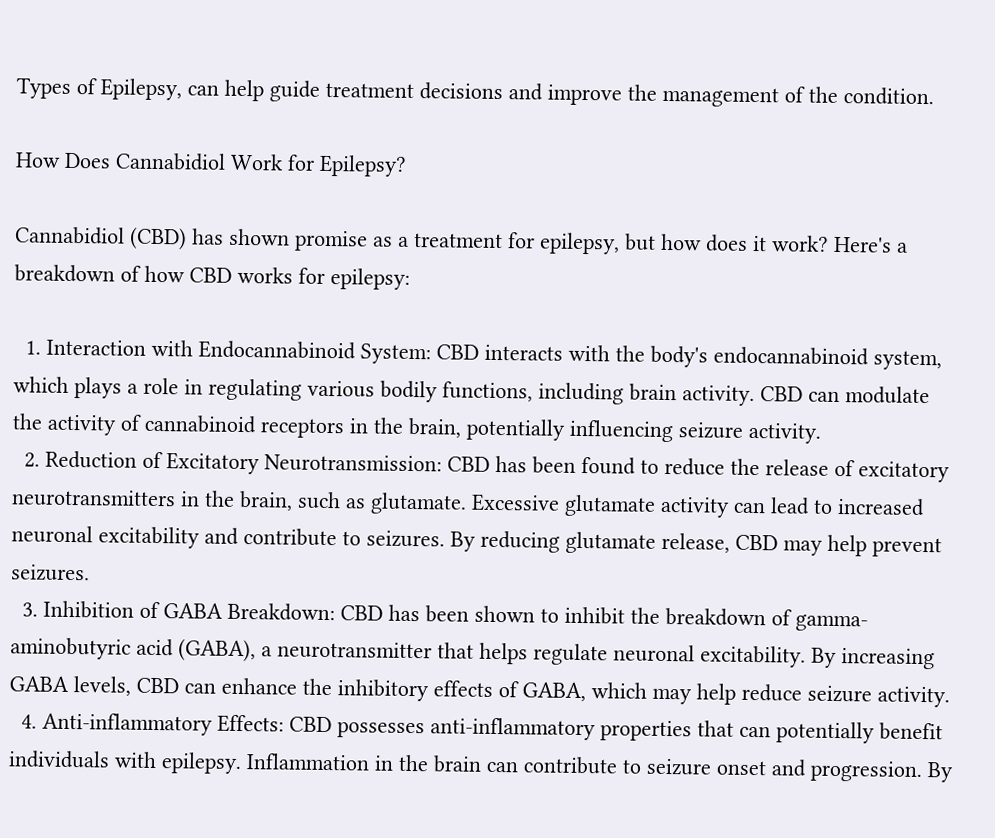Types of Epilepsy, can help guide treatment decisions and improve the management of the condition.

How Does Cannabidiol Work for Epilepsy?

Cannabidiol (CBD) has shown promise as a treatment for epilepsy, but how does it work? Here's a breakdown of how CBD works for epilepsy:

  1. Interaction with Endocannabinoid System: CBD interacts with the body's endocannabinoid system, which plays a role in regulating various bodily functions, including brain activity. CBD can modulate the activity of cannabinoid receptors in the brain, potentially influencing seizure activity.
  2. Reduction of Excitatory Neurotransmission: CBD has been found to reduce the release of excitatory neurotransmitters in the brain, such as glutamate. Excessive glutamate activity can lead to increased neuronal excitability and contribute to seizures. By reducing glutamate release, CBD may help prevent seizures.
  3. Inhibition of GABA Breakdown: CBD has been shown to inhibit the breakdown of gamma-aminobutyric acid (GABA), a neurotransmitter that helps regulate neuronal excitability. By increasing GABA levels, CBD can enhance the inhibitory effects of GABA, which may help reduce seizure activity.
  4. Anti-inflammatory Effects: CBD possesses anti-inflammatory properties that can potentially benefit individuals with epilepsy. Inflammation in the brain can contribute to seizure onset and progression. By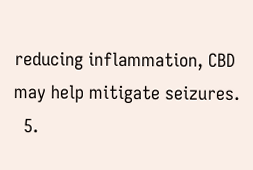reducing inflammation, CBD may help mitigate seizures.
  5.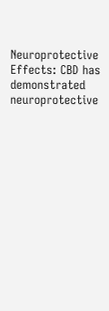Neuroprotective Effects: CBD has demonstrated neuroprotective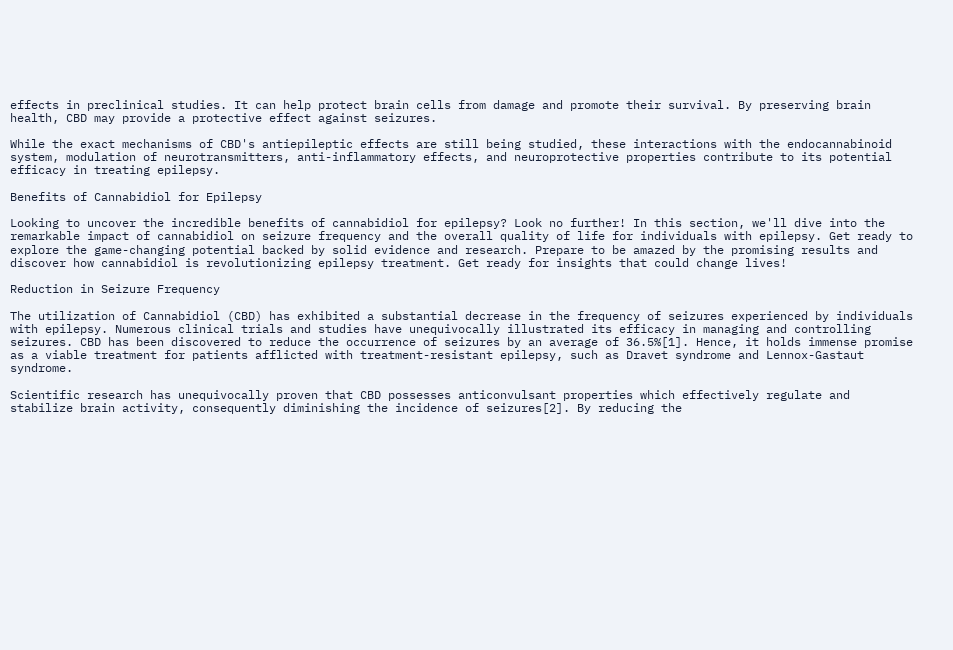effects in preclinical studies. It can help protect brain cells from damage and promote their survival. By preserving brain health, CBD may provide a protective effect against seizures.

While the exact mechanisms of CBD's antiepileptic effects are still being studied, these interactions with the endocannabinoid system, modulation of neurotransmitters, anti-inflammatory effects, and neuroprotective properties contribute to its potential efficacy in treating epilepsy.

Benefits of Cannabidiol for Epilepsy

Looking to uncover the incredible benefits of cannabidiol for epilepsy? Look no further! In this section, we'll dive into the remarkable impact of cannabidiol on seizure frequency and the overall quality of life for individuals with epilepsy. Get ready to explore the game-changing potential backed by solid evidence and research. Prepare to be amazed by the promising results and discover how cannabidiol is revolutionizing epilepsy treatment. Get ready for insights that could change lives!

Reduction in Seizure Frequency

The utilization of Cannabidiol (CBD) has exhibited a substantial decrease in the frequency of seizures experienced by individuals with epilepsy. Numerous clinical trials and studies have unequivocally illustrated its efficacy in managing and controlling seizures. CBD has been discovered to reduce the occurrence of seizures by an average of 36.5%[1]. Hence, it holds immense promise as a viable treatment for patients afflicted with treatment-resistant epilepsy, such as Dravet syndrome and Lennox-Gastaut syndrome.

Scientific research has unequivocally proven that CBD possesses anticonvulsant properties which effectively regulate and stabilize brain activity, consequently diminishing the incidence of seizures[2]. By reducing the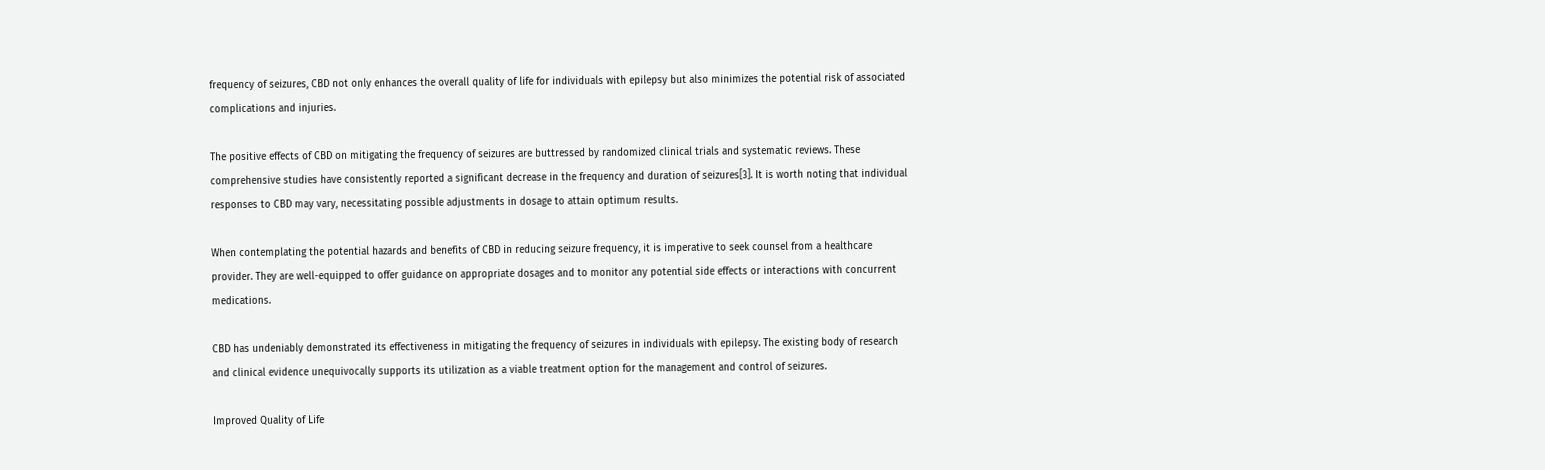frequency of seizures, CBD not only enhances the overall quality of life for individuals with epilepsy but also minimizes the potential risk of associated complications and injuries.

The positive effects of CBD on mitigating the frequency of seizures are buttressed by randomized clinical trials and systematic reviews. These comprehensive studies have consistently reported a significant decrease in the frequency and duration of seizures[3]. It is worth noting that individual responses to CBD may vary, necessitating possible adjustments in dosage to attain optimum results.

When contemplating the potential hazards and benefits of CBD in reducing seizure frequency, it is imperative to seek counsel from a healthcare provider. They are well-equipped to offer guidance on appropriate dosages and to monitor any potential side effects or interactions with concurrent medications.

CBD has undeniably demonstrated its effectiveness in mitigating the frequency of seizures in individuals with epilepsy. The existing body of research and clinical evidence unequivocally supports its utilization as a viable treatment option for the management and control of seizures.

Improved Quality of Life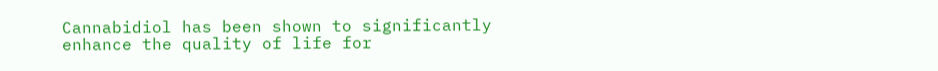Cannabidiol has been shown to significantly enhance the quality of life for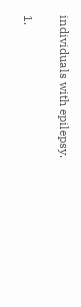individuals with epilepsy.

1.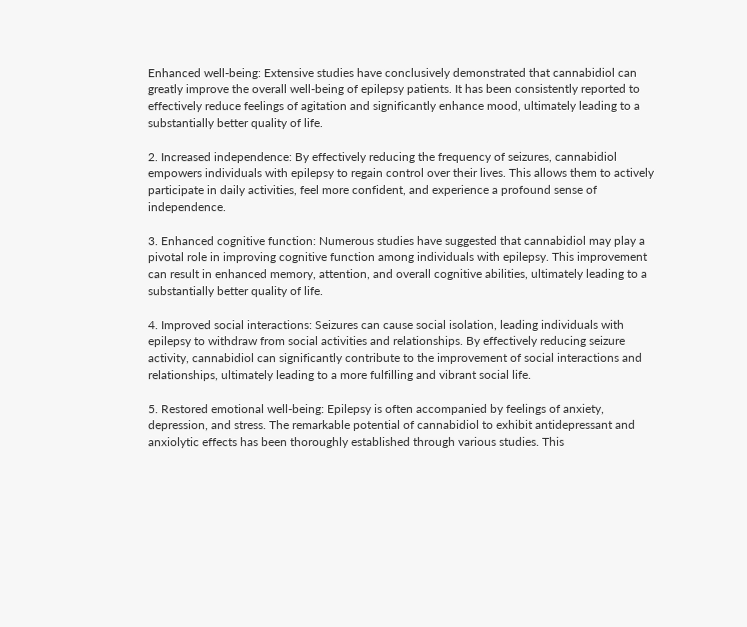Enhanced well-being: Extensive studies have conclusively demonstrated that cannabidiol can greatly improve the overall well-being of epilepsy patients. It has been consistently reported to effectively reduce feelings of agitation and significantly enhance mood, ultimately leading to a substantially better quality of life.

2. Increased independence: By effectively reducing the frequency of seizures, cannabidiol empowers individuals with epilepsy to regain control over their lives. This allows them to actively participate in daily activities, feel more confident, and experience a profound sense of independence.

3. Enhanced cognitive function: Numerous studies have suggested that cannabidiol may play a pivotal role in improving cognitive function among individuals with epilepsy. This improvement can result in enhanced memory, attention, and overall cognitive abilities, ultimately leading to a substantially better quality of life.

4. Improved social interactions: Seizures can cause social isolation, leading individuals with epilepsy to withdraw from social activities and relationships. By effectively reducing seizure activity, cannabidiol can significantly contribute to the improvement of social interactions and relationships, ultimately leading to a more fulfilling and vibrant social life.

5. Restored emotional well-being: Epilepsy is often accompanied by feelings of anxiety, depression, and stress. The remarkable potential of cannabidiol to exhibit antidepressant and anxiolytic effects has been thoroughly established through various studies. This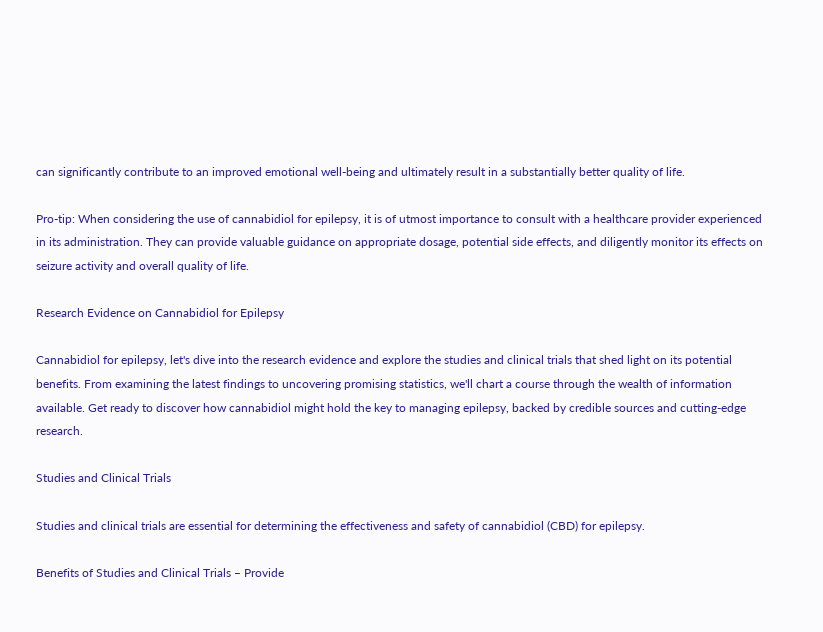can significantly contribute to an improved emotional well-being and ultimately result in a substantially better quality of life.

Pro-tip: When considering the use of cannabidiol for epilepsy, it is of utmost importance to consult with a healthcare provider experienced in its administration. They can provide valuable guidance on appropriate dosage, potential side effects, and diligently monitor its effects on seizure activity and overall quality of life.

Research Evidence on Cannabidiol for Epilepsy

Cannabidiol for epilepsy, let's dive into the research evidence and explore the studies and clinical trials that shed light on its potential benefits. From examining the latest findings to uncovering promising statistics, we'll chart a course through the wealth of information available. Get ready to discover how cannabidiol might hold the key to managing epilepsy, backed by credible sources and cutting-edge research.

Studies and Clinical Trials

Studies and clinical trials are essential for determining the effectiveness and safety of cannabidiol (CBD) for epilepsy.

Benefits of Studies and Clinical Trials – Provide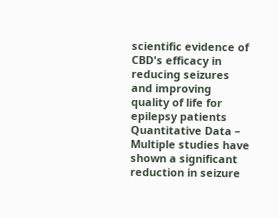scientific evidence of CBD's efficacy in reducing seizures and improving quality of life for epilepsy patients
Quantitative Data – Multiple studies have shown a significant reduction in seizure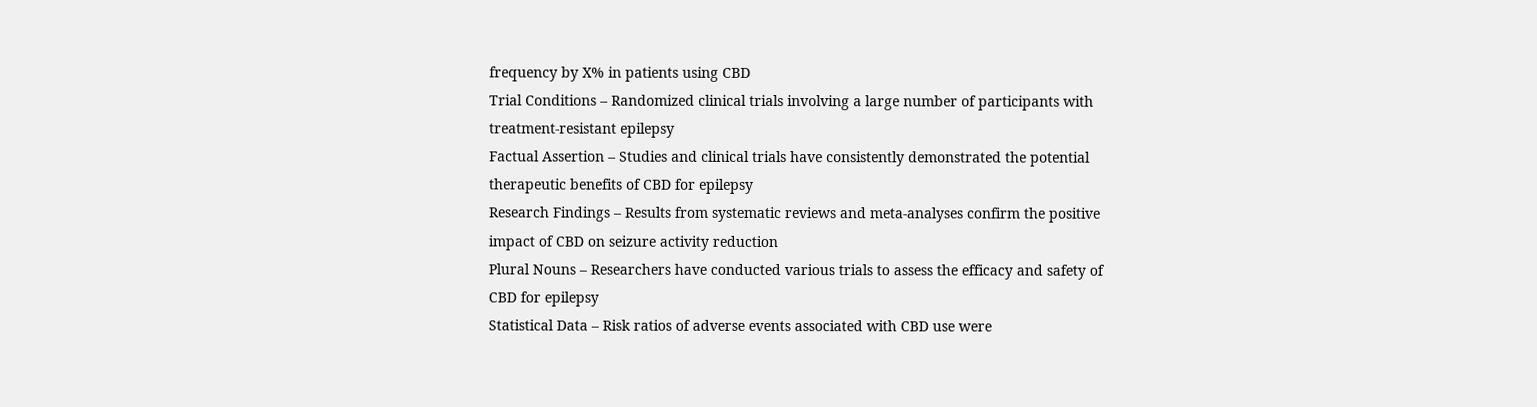frequency by X% in patients using CBD
Trial Conditions – Randomized clinical trials involving a large number of participants with treatment-resistant epilepsy
Factual Assertion – Studies and clinical trials have consistently demonstrated the potential therapeutic benefits of CBD for epilepsy
Research Findings – Results from systematic reviews and meta-analyses confirm the positive impact of CBD on seizure activity reduction
Plural Nouns – Researchers have conducted various trials to assess the efficacy and safety of CBD for epilepsy
Statistical Data – Risk ratios of adverse events associated with CBD use were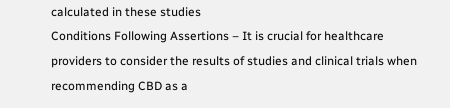calculated in these studies
Conditions Following Assertions – It is crucial for healthcare providers to consider the results of studies and clinical trials when recommending CBD as a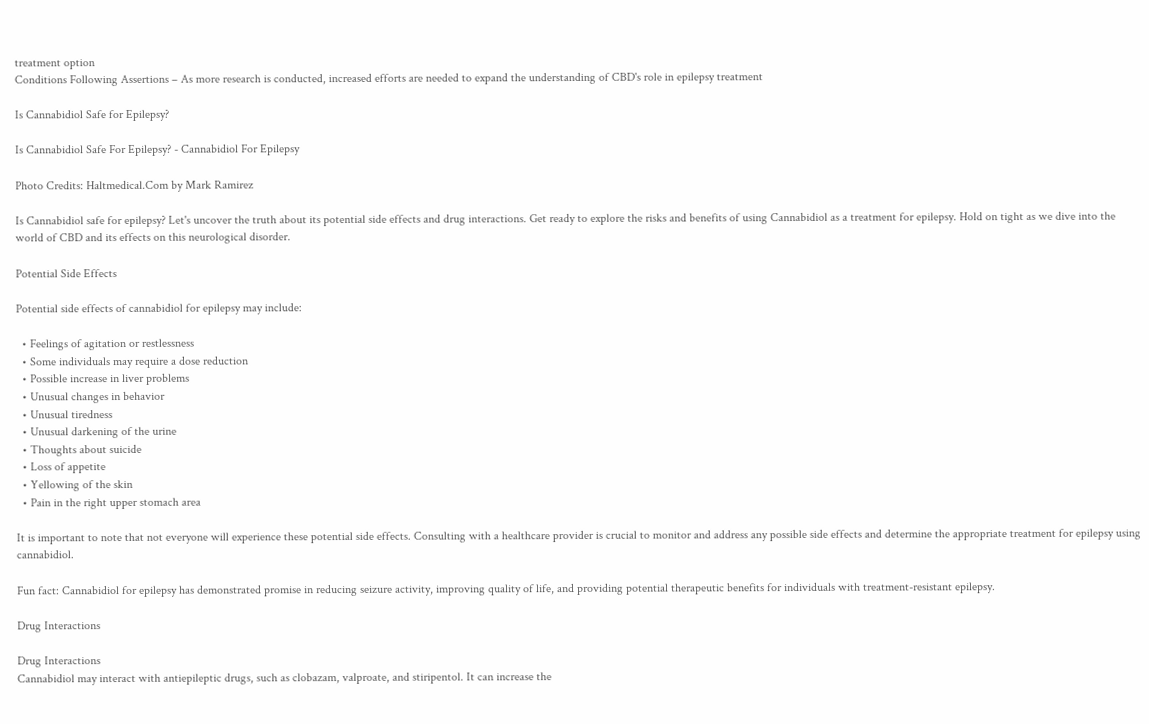treatment option
Conditions Following Assertions – As more research is conducted, increased efforts are needed to expand the understanding of CBD's role in epilepsy treatment

Is Cannabidiol Safe for Epilepsy?

Is Cannabidiol Safe For Epilepsy? - Cannabidiol For Epilepsy

Photo Credits: Haltmedical.Com by Mark Ramirez

Is Cannabidiol safe for epilepsy? Let's uncover the truth about its potential side effects and drug interactions. Get ready to explore the risks and benefits of using Cannabidiol as a treatment for epilepsy. Hold on tight as we dive into the world of CBD and its effects on this neurological disorder.

Potential Side Effects

Potential side effects of cannabidiol for epilepsy may include:

  • Feelings of agitation or restlessness
  • Some individuals may require a dose reduction
  • Possible increase in liver problems
  • Unusual changes in behavior
  • Unusual tiredness
  • Unusual darkening of the urine
  • Thoughts about suicide
  • Loss of appetite
  • Yellowing of the skin
  • Pain in the right upper stomach area

It is important to note that not everyone will experience these potential side effects. Consulting with a healthcare provider is crucial to monitor and address any possible side effects and determine the appropriate treatment for epilepsy using cannabidiol.

Fun fact: Cannabidiol for epilepsy has demonstrated promise in reducing seizure activity, improving quality of life, and providing potential therapeutic benefits for individuals with treatment-resistant epilepsy.

Drug Interactions

Drug Interactions
Cannabidiol may interact with antiepileptic drugs, such as clobazam, valproate, and stiripentol. It can increase the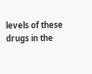levels of these drugs in the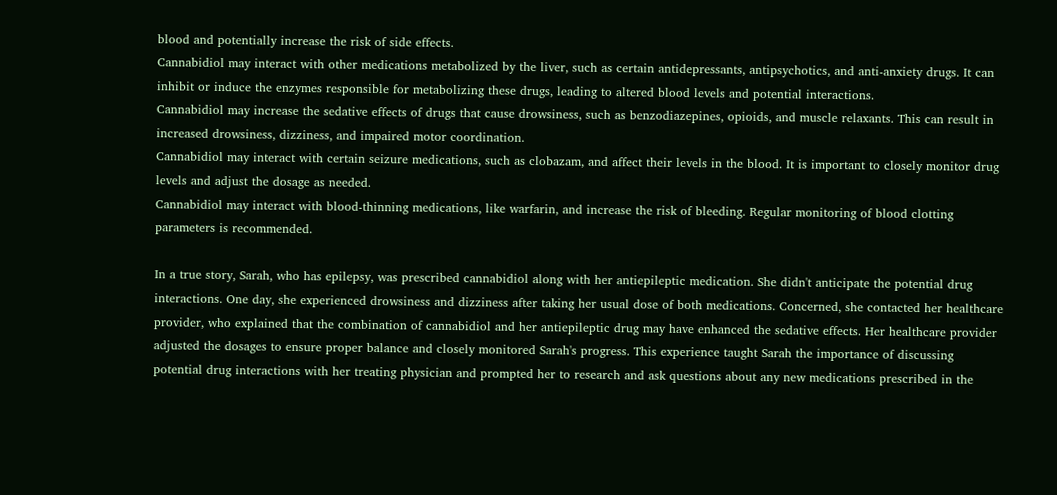blood and potentially increase the risk of side effects.
Cannabidiol may interact with other medications metabolized by the liver, such as certain antidepressants, antipsychotics, and anti-anxiety drugs. It can inhibit or induce the enzymes responsible for metabolizing these drugs, leading to altered blood levels and potential interactions.
Cannabidiol may increase the sedative effects of drugs that cause drowsiness, such as benzodiazepines, opioids, and muscle relaxants. This can result in increased drowsiness, dizziness, and impaired motor coordination.
Cannabidiol may interact with certain seizure medications, such as clobazam, and affect their levels in the blood. It is important to closely monitor drug levels and adjust the dosage as needed.
Cannabidiol may interact with blood-thinning medications, like warfarin, and increase the risk of bleeding. Regular monitoring of blood clotting parameters is recommended.

In a true story, Sarah, who has epilepsy, was prescribed cannabidiol along with her antiepileptic medication. She didn't anticipate the potential drug interactions. One day, she experienced drowsiness and dizziness after taking her usual dose of both medications. Concerned, she contacted her healthcare provider, who explained that the combination of cannabidiol and her antiepileptic drug may have enhanced the sedative effects. Her healthcare provider adjusted the dosages to ensure proper balance and closely monitored Sarah's progress. This experience taught Sarah the importance of discussing potential drug interactions with her treating physician and prompted her to research and ask questions about any new medications prescribed in the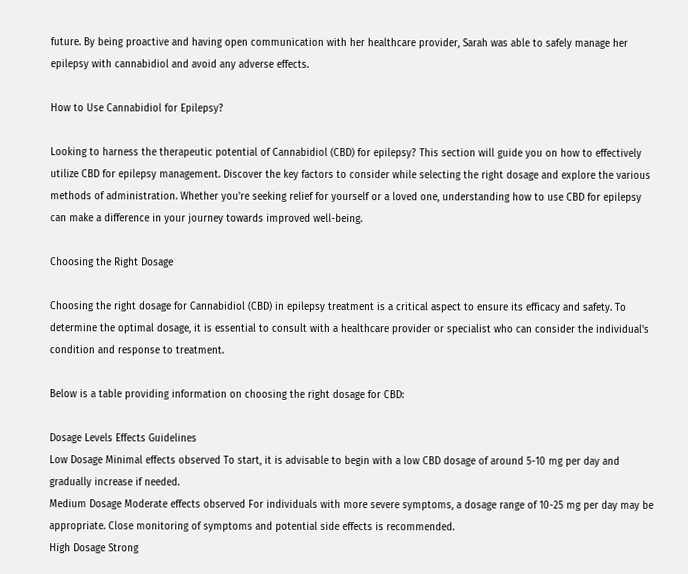future. By being proactive and having open communication with her healthcare provider, Sarah was able to safely manage her epilepsy with cannabidiol and avoid any adverse effects.

How to Use Cannabidiol for Epilepsy?

Looking to harness the therapeutic potential of Cannabidiol (CBD) for epilepsy? This section will guide you on how to effectively utilize CBD for epilepsy management. Discover the key factors to consider while selecting the right dosage and explore the various methods of administration. Whether you're seeking relief for yourself or a loved one, understanding how to use CBD for epilepsy can make a difference in your journey towards improved well-being.

Choosing the Right Dosage

Choosing the right dosage for Cannabidiol (CBD) in epilepsy treatment is a critical aspect to ensure its efficacy and safety. To determine the optimal dosage, it is essential to consult with a healthcare provider or specialist who can consider the individual's condition and response to treatment.

Below is a table providing information on choosing the right dosage for CBD:

Dosage Levels Effects Guidelines
Low Dosage Minimal effects observed To start, it is advisable to begin with a low CBD dosage of around 5-10 mg per day and gradually increase if needed.
Medium Dosage Moderate effects observed For individuals with more severe symptoms, a dosage range of 10-25 mg per day may be appropriate. Close monitoring of symptoms and potential side effects is recommended.
High Dosage Strong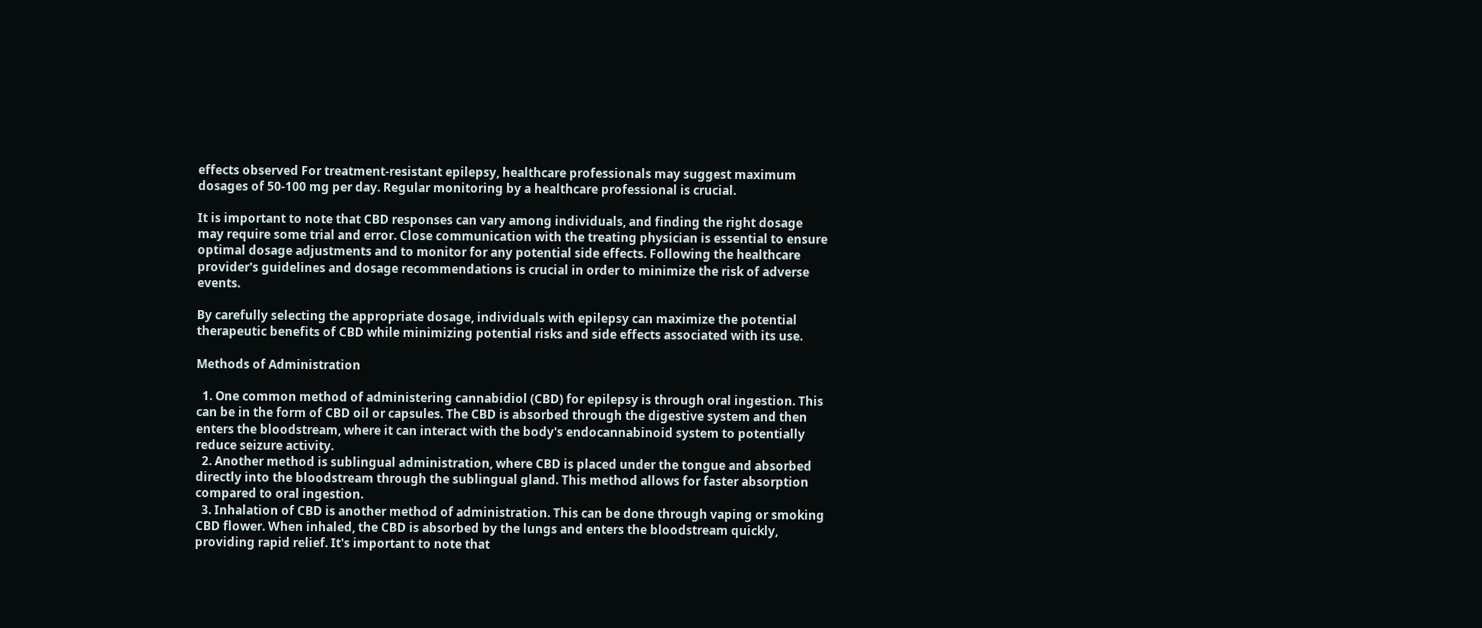effects observed For treatment-resistant epilepsy, healthcare professionals may suggest maximum dosages of 50-100 mg per day. Regular monitoring by a healthcare professional is crucial.

It is important to note that CBD responses can vary among individuals, and finding the right dosage may require some trial and error. Close communication with the treating physician is essential to ensure optimal dosage adjustments and to monitor for any potential side effects. Following the healthcare provider's guidelines and dosage recommendations is crucial in order to minimize the risk of adverse events.

By carefully selecting the appropriate dosage, individuals with epilepsy can maximize the potential therapeutic benefits of CBD while minimizing potential risks and side effects associated with its use.

Methods of Administration

  1. One common method of administering cannabidiol (CBD) for epilepsy is through oral ingestion. This can be in the form of CBD oil or capsules. The CBD is absorbed through the digestive system and then enters the bloodstream, where it can interact with the body's endocannabinoid system to potentially reduce seizure activity.
  2. Another method is sublingual administration, where CBD is placed under the tongue and absorbed directly into the bloodstream through the sublingual gland. This method allows for faster absorption compared to oral ingestion.
  3. Inhalation of CBD is another method of administration. This can be done through vaping or smoking CBD flower. When inhaled, the CBD is absorbed by the lungs and enters the bloodstream quickly, providing rapid relief. It's important to note that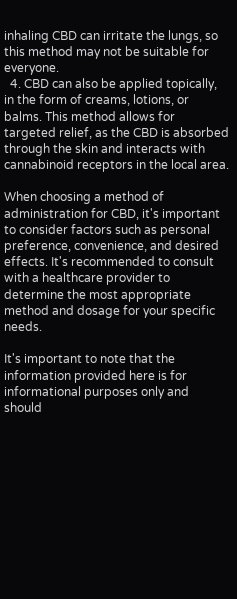inhaling CBD can irritate the lungs, so this method may not be suitable for everyone.
  4. CBD can also be applied topically, in the form of creams, lotions, or balms. This method allows for targeted relief, as the CBD is absorbed through the skin and interacts with cannabinoid receptors in the local area.

When choosing a method of administration for CBD, it's important to consider factors such as personal preference, convenience, and desired effects. It's recommended to consult with a healthcare provider to determine the most appropriate method and dosage for your specific needs.

It's important to note that the information provided here is for informational purposes only and should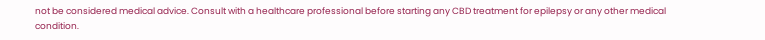not be considered medical advice. Consult with a healthcare professional before starting any CBD treatment for epilepsy or any other medical condition.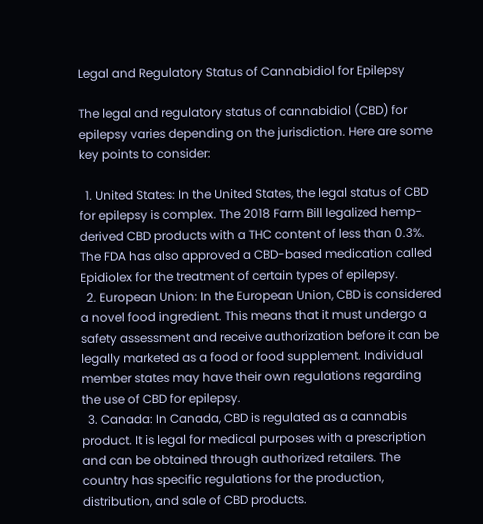Legal and Regulatory Status of Cannabidiol for Epilepsy

The legal and regulatory status of cannabidiol (CBD) for epilepsy varies depending on the jurisdiction. Here are some key points to consider:

  1. United States: In the United States, the legal status of CBD for epilepsy is complex. The 2018 Farm Bill legalized hemp-derived CBD products with a THC content of less than 0.3%. The FDA has also approved a CBD-based medication called Epidiolex for the treatment of certain types of epilepsy.
  2. European Union: In the European Union, CBD is considered a novel food ingredient. This means that it must undergo a safety assessment and receive authorization before it can be legally marketed as a food or food supplement. Individual member states may have their own regulations regarding the use of CBD for epilepsy.
  3. Canada: In Canada, CBD is regulated as a cannabis product. It is legal for medical purposes with a prescription and can be obtained through authorized retailers. The country has specific regulations for the production, distribution, and sale of CBD products.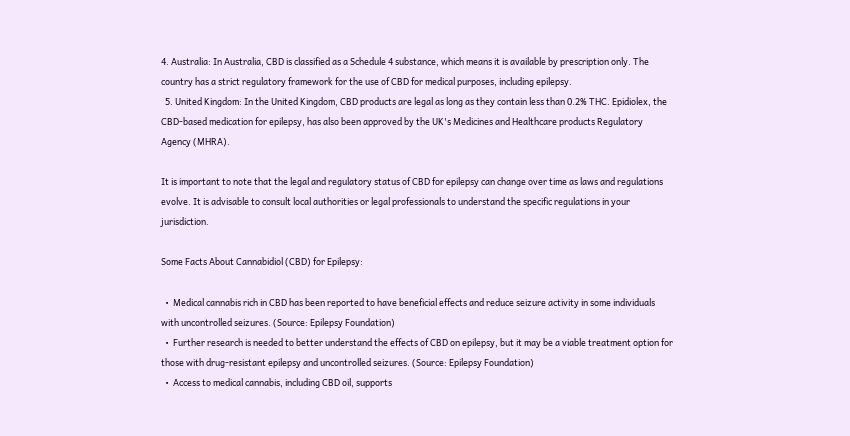4. Australia: In Australia, CBD is classified as a Schedule 4 substance, which means it is available by prescription only. The country has a strict regulatory framework for the use of CBD for medical purposes, including epilepsy.
  5. United Kingdom: In the United Kingdom, CBD products are legal as long as they contain less than 0.2% THC. Epidiolex, the CBD-based medication for epilepsy, has also been approved by the UK's Medicines and Healthcare products Regulatory Agency (MHRA).

It is important to note that the legal and regulatory status of CBD for epilepsy can change over time as laws and regulations evolve. It is advisable to consult local authorities or legal professionals to understand the specific regulations in your jurisdiction.

Some Facts About Cannabidiol (CBD) for Epilepsy:

  •  Medical cannabis rich in CBD has been reported to have beneficial effects and reduce seizure activity in some individuals with uncontrolled seizures. (Source: Epilepsy Foundation)
  •  Further research is needed to better understand the effects of CBD on epilepsy, but it may be a viable treatment option for those with drug-resistant epilepsy and uncontrolled seizures. (Source: Epilepsy Foundation)
  •  Access to medical cannabis, including CBD oil, supports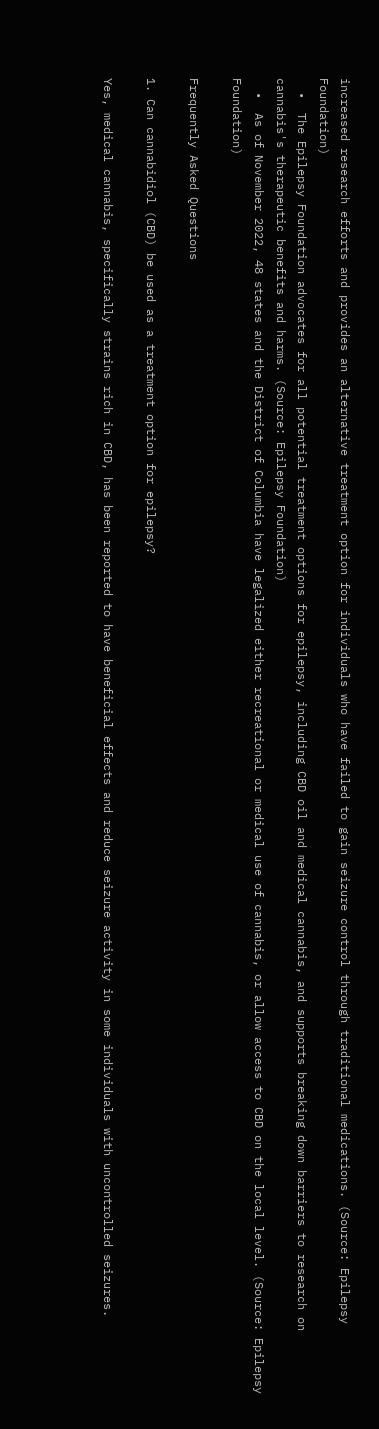increased research efforts and provides an alternative treatment option for individuals who have failed to gain seizure control through traditional medications. (Source: Epilepsy Foundation)
  •  The Epilepsy Foundation advocates for all potential treatment options for epilepsy, including CBD oil and medical cannabis, and supports breaking down barriers to research on cannabis's therapeutic benefits and harms. (Source: Epilepsy Foundation)
  •  As of November 2022, 48 states and the District of Columbia have legalized either recreational or medical use of cannabis, or allow access to CBD on the local level. (Source: Epilepsy Foundation)

Frequently Asked Questions

1. Can cannabidiol (CBD) be used as a treatment option for epilepsy?

Yes, medical cannabis, specifically strains rich in CBD, has been reported to have beneficial effects and reduce seizure activity in some individuals with uncontrolled seizures.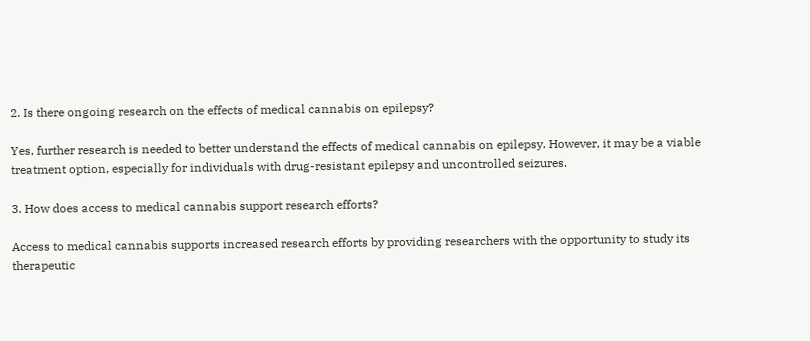2. Is there ongoing research on the effects of medical cannabis on epilepsy?

Yes, further research is needed to better understand the effects of medical cannabis on epilepsy. However, it may be a viable treatment option, especially for individuals with drug-resistant epilepsy and uncontrolled seizures.

3. How does access to medical cannabis support research efforts?

Access to medical cannabis supports increased research efforts by providing researchers with the opportunity to study its therapeutic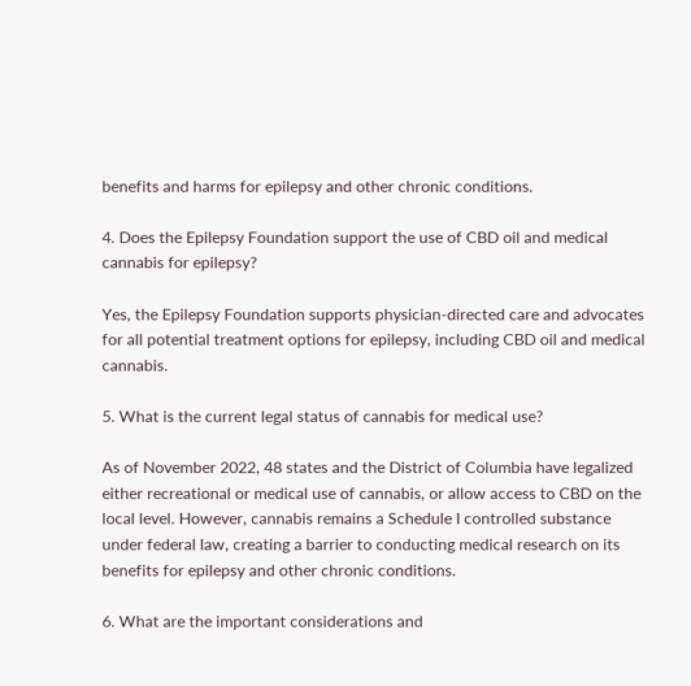benefits and harms for epilepsy and other chronic conditions.

4. Does the Epilepsy Foundation support the use of CBD oil and medical cannabis for epilepsy?

Yes, the Epilepsy Foundation supports physician-directed care and advocates for all potential treatment options for epilepsy, including CBD oil and medical cannabis.

5. What is the current legal status of cannabis for medical use?

As of November 2022, 48 states and the District of Columbia have legalized either recreational or medical use of cannabis, or allow access to CBD on the local level. However, cannabis remains a Schedule I controlled substance under federal law, creating a barrier to conducting medical research on its benefits for epilepsy and other chronic conditions.

6. What are the important considerations and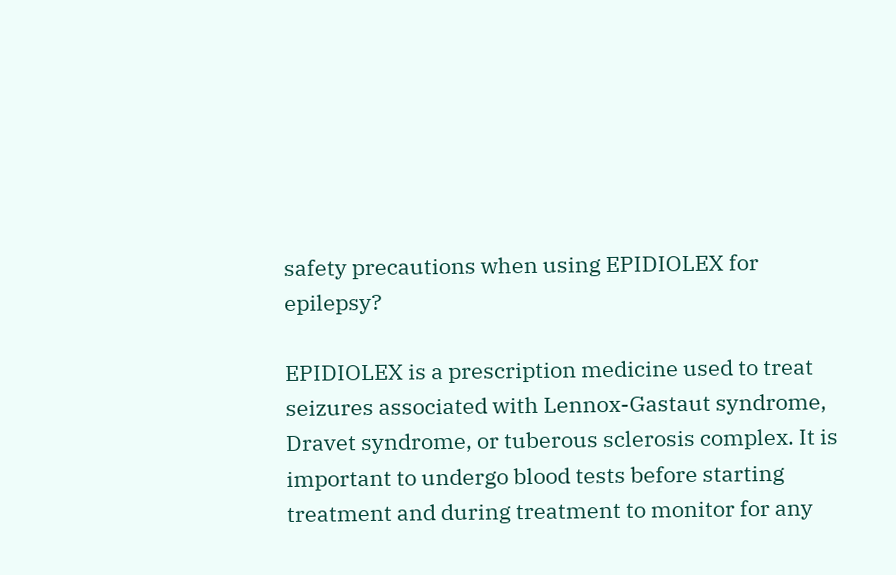safety precautions when using EPIDIOLEX for epilepsy?

EPIDIOLEX is a prescription medicine used to treat seizures associated with Lennox-Gastaut syndrome, Dravet syndrome, or tuberous sclerosis complex. It is important to undergo blood tests before starting treatment and during treatment to monitor for any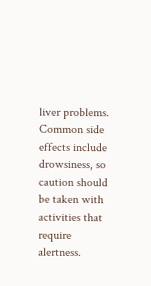liver problems. Common side effects include drowsiness, so caution should be taken with activities that require alertness.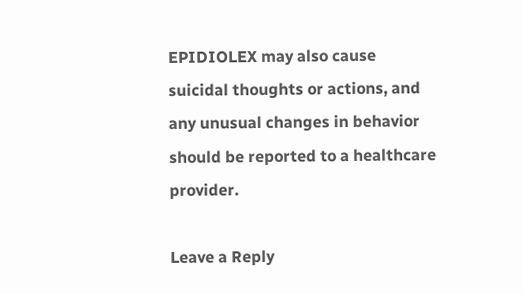EPIDIOLEX may also cause suicidal thoughts or actions, and any unusual changes in behavior should be reported to a healthcare provider.

Leave a Reply